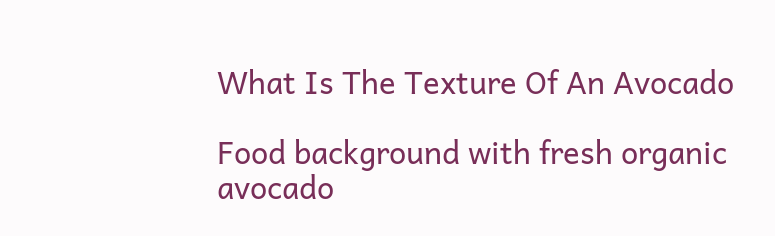What Is The Texture Of An Avocado

Food background with fresh organic avocado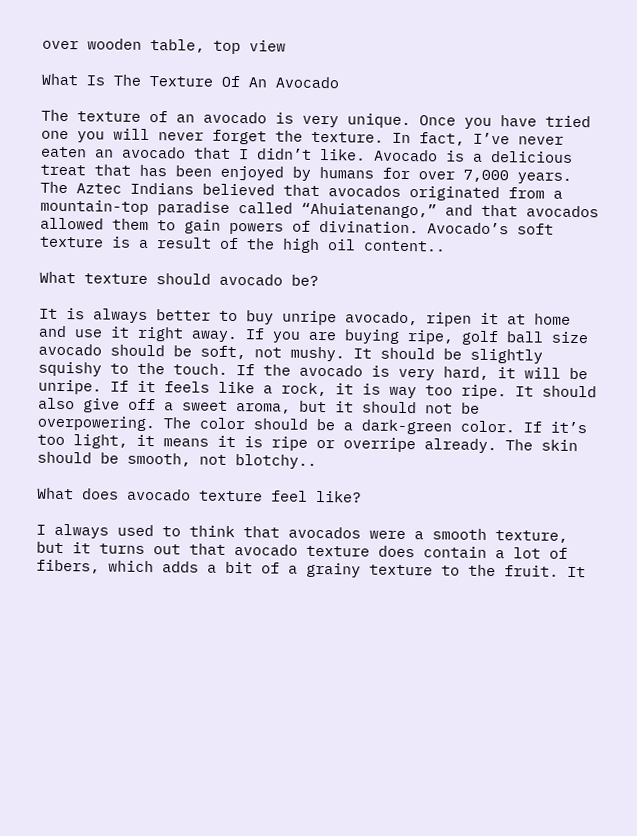over wooden table, top view

What Is The Texture Of An Avocado

The texture of an avocado is very unique. Once you have tried one you will never forget the texture. In fact, I’ve never eaten an avocado that I didn’t like. Avocado is a delicious treat that has been enjoyed by humans for over 7,000 years. The Aztec Indians believed that avocados originated from a mountain-top paradise called “Ahuiatenango,” and that avocados allowed them to gain powers of divination. Avocado’s soft texture is a result of the high oil content..

What texture should avocado be?

It is always better to buy unripe avocado, ripen it at home and use it right away. If you are buying ripe, golf ball size avocado should be soft, not mushy. It should be slightly squishy to the touch. If the avocado is very hard, it will be unripe. If it feels like a rock, it is way too ripe. It should also give off a sweet aroma, but it should not be overpowering. The color should be a dark-green color. If it’s too light, it means it is ripe or overripe already. The skin should be smooth, not blotchy..

What does avocado texture feel like?

I always used to think that avocados were a smooth texture, but it turns out that avocado texture does contain a lot of fibers, which adds a bit of a grainy texture to the fruit. It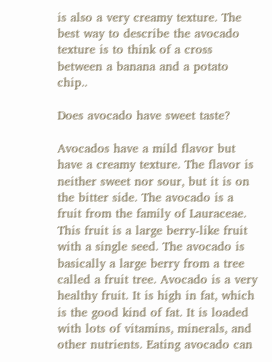is also a very creamy texture. The best way to describe the avocado texture is to think of a cross between a banana and a potato chip..

Does avocado have sweet taste?

Avocados have a mild flavor but have a creamy texture. The flavor is neither sweet nor sour, but it is on the bitter side. The avocado is a fruit from the family of Lauraceae. This fruit is a large berry-like fruit with a single seed. The avocado is basically a large berry from a tree called a fruit tree. Avocado is a very healthy fruit. It is high in fat, which is the good kind of fat. It is loaded with lots of vitamins, minerals, and other nutrients. Eating avocado can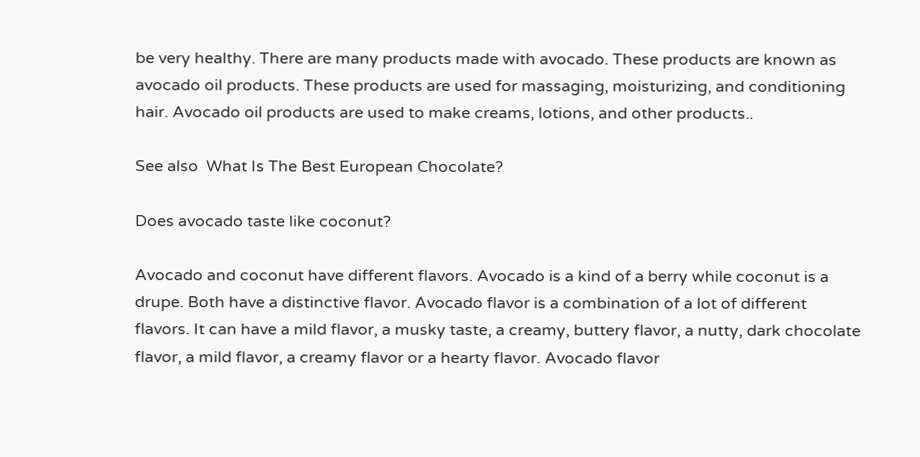be very healthy. There are many products made with avocado. These products are known as avocado oil products. These products are used for massaging, moisturizing, and conditioning hair. Avocado oil products are used to make creams, lotions, and other products..

See also  What Is The Best European Chocolate?

Does avocado taste like coconut?

Avocado and coconut have different flavors. Avocado is a kind of a berry while coconut is a drupe. Both have a distinctive flavor. Avocado flavor is a combination of a lot of different flavors. It can have a mild flavor, a musky taste, a creamy, buttery flavor, a nutty, dark chocolate flavor, a mild flavor, a creamy flavor or a hearty flavor. Avocado flavor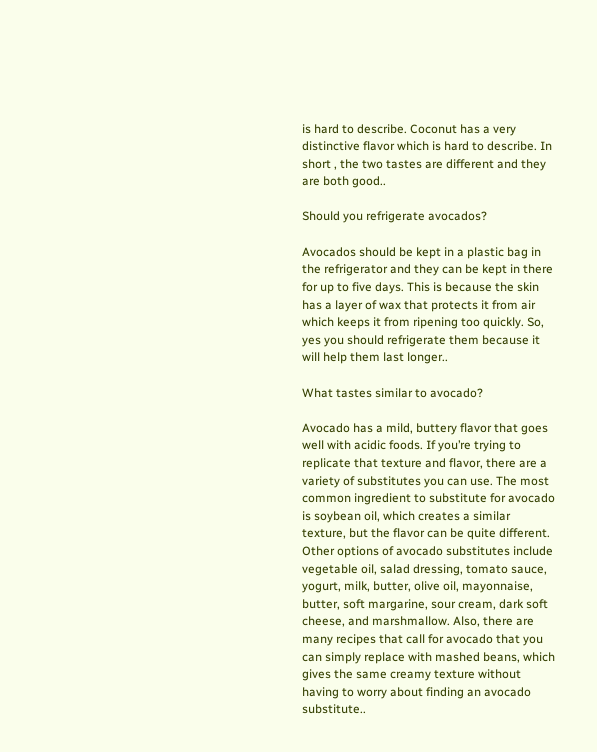is hard to describe. Coconut has a very distinctive flavor which is hard to describe. In short , the two tastes are different and they are both good..

Should you refrigerate avocados?

Avocados should be kept in a plastic bag in the refrigerator and they can be kept in there for up to five days. This is because the skin has a layer of wax that protects it from air which keeps it from ripening too quickly. So, yes you should refrigerate them because it will help them last longer..

What tastes similar to avocado?

Avocado has a mild, buttery flavor that goes well with acidic foods. If you’re trying to replicate that texture and flavor, there are a variety of substitutes you can use. The most common ingredient to substitute for avocado is soybean oil, which creates a similar texture, but the flavor can be quite different. Other options of avocado substitutes include vegetable oil, salad dressing, tomato sauce, yogurt, milk, butter, olive oil, mayonnaise, butter, soft margarine, sour cream, dark soft cheese, and marshmallow. Also, there are many recipes that call for avocado that you can simply replace with mashed beans, which gives the same creamy texture without having to worry about finding an avocado substitute..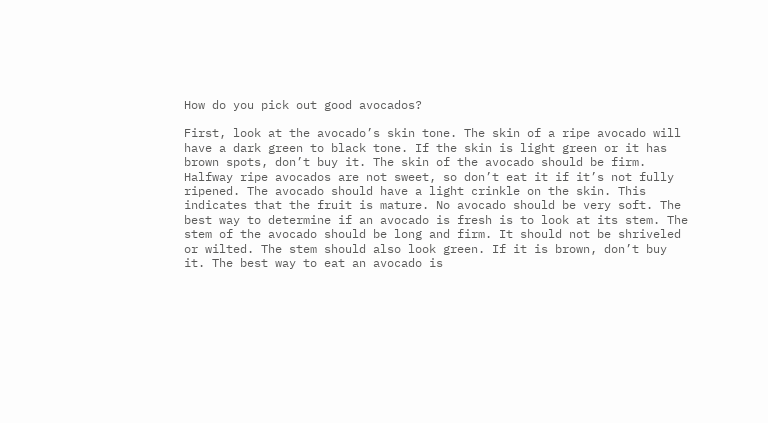How do you pick out good avocados?

First, look at the avocado’s skin tone. The skin of a ripe avocado will have a dark green to black tone. If the skin is light green or it has brown spots, don’t buy it. The skin of the avocado should be firm. Halfway ripe avocados are not sweet, so don’t eat it if it’s not fully ripened. The avocado should have a light crinkle on the skin. This indicates that the fruit is mature. No avocado should be very soft. The best way to determine if an avocado is fresh is to look at its stem. The stem of the avocado should be long and firm. It should not be shriveled or wilted. The stem should also look green. If it is brown, don’t buy it. The best way to eat an avocado is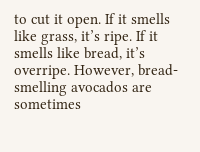to cut it open. If it smells like grass, it’s ripe. If it smells like bread, it’s overripe. However, bread-smelling avocados are sometimes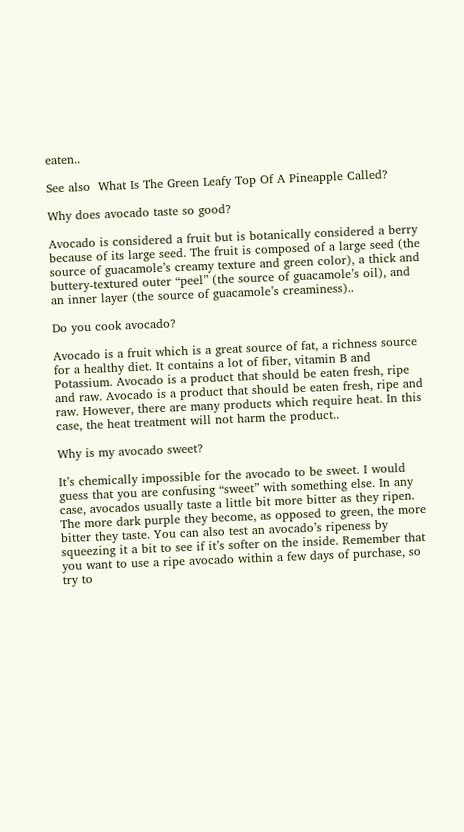eaten..

See also  What Is The Green Leafy Top Of A Pineapple Called?

Why does avocado taste so good?

Avocado is considered a fruit but is botanically considered a berry because of its large seed. The fruit is composed of a large seed (the source of guacamole’s creamy texture and green color), a thick and buttery-textured outer “peel” (the source of guacamole’s oil), and an inner layer (the source of guacamole’s creaminess)..

Do you cook avocado?

Avocado is a fruit which is a great source of fat, a richness source for a healthy diet. It contains a lot of fiber, vitamin B and Potassium. Avocado is a product that should be eaten fresh, ripe and raw. Avocado is a product that should be eaten fresh, ripe and raw. However, there are many products which require heat. In this case, the heat treatment will not harm the product..

Why is my avocado sweet?

It’s chemically impossible for the avocado to be sweet. I would guess that you are confusing “sweet” with something else. In any case, avocados usually taste a little bit more bitter as they ripen. The more dark purple they become, as opposed to green, the more bitter they taste. You can also test an avocado’s ripeness by squeezing it a bit to see if it’s softer on the inside. Remember that you want to use a ripe avocado within a few days of purchase, so try to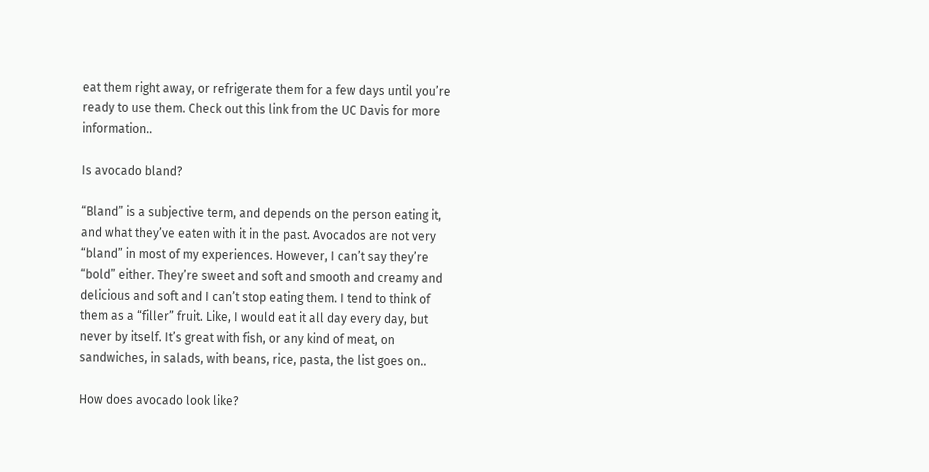eat them right away, or refrigerate them for a few days until you’re ready to use them. Check out this link from the UC Davis for more information..

Is avocado bland?

“Bland” is a subjective term, and depends on the person eating it, and what they’ve eaten with it in the past. Avocados are not very “bland” in most of my experiences. However, I can’t say they’re “bold” either. They’re sweet and soft and smooth and creamy and delicious and soft and I can’t stop eating them. I tend to think of them as a “filler” fruit. Like, I would eat it all day every day, but never by itself. It’s great with fish, or any kind of meat, on sandwiches, in salads, with beans, rice, pasta, the list goes on..

How does avocado look like?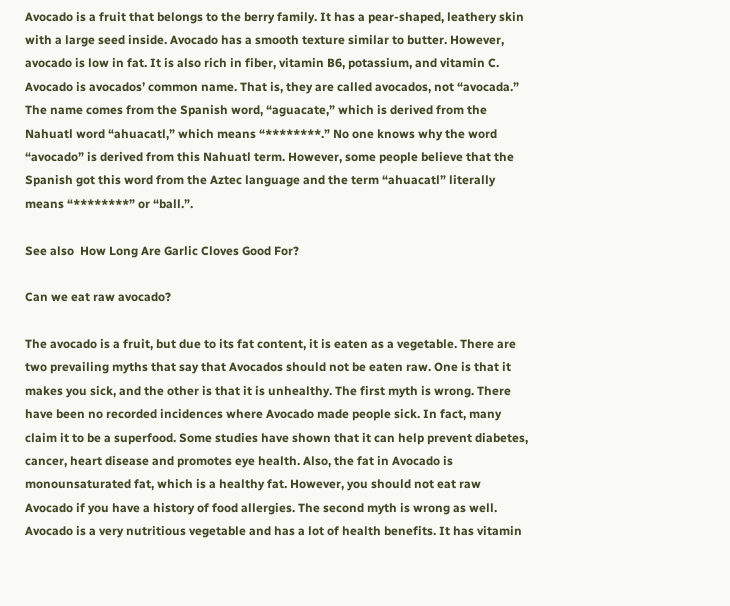Avocado is a fruit that belongs to the berry family. It has a pear-shaped, leathery skin with a large seed inside. Avocado has a smooth texture similar to butter. However, avocado is low in fat. It is also rich in fiber, vitamin B6, potassium, and vitamin C. Avocado is avocados’ common name. That is, they are called avocados, not “avocada.” The name comes from the Spanish word, “aguacate,” which is derived from the Nahuatl word “ahuacatl,” which means “********.” No one knows why the word “avocado” is derived from this Nahuatl term. However, some people believe that the Spanish got this word from the Aztec language and the term “ahuacatl” literally means “********” or “ball.”.

See also  How Long Are Garlic Cloves Good For?

Can we eat raw avocado?

The avocado is a fruit, but due to its fat content, it is eaten as a vegetable. There are two prevailing myths that say that Avocados should not be eaten raw. One is that it makes you sick, and the other is that it is unhealthy. The first myth is wrong. There have been no recorded incidences where Avocado made people sick. In fact, many claim it to be a superfood. Some studies have shown that it can help prevent diabetes, cancer, heart disease and promotes eye health. Also, the fat in Avocado is monounsaturated fat, which is a healthy fat. However, you should not eat raw Avocado if you have a history of food allergies. The second myth is wrong as well. Avocado is a very nutritious vegetable and has a lot of health benefits. It has vitamin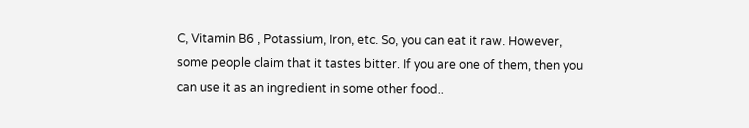C, Vitamin B6 , Potassium, Iron, etc. So, you can eat it raw. However, some people claim that it tastes bitter. If you are one of them, then you can use it as an ingredient in some other food..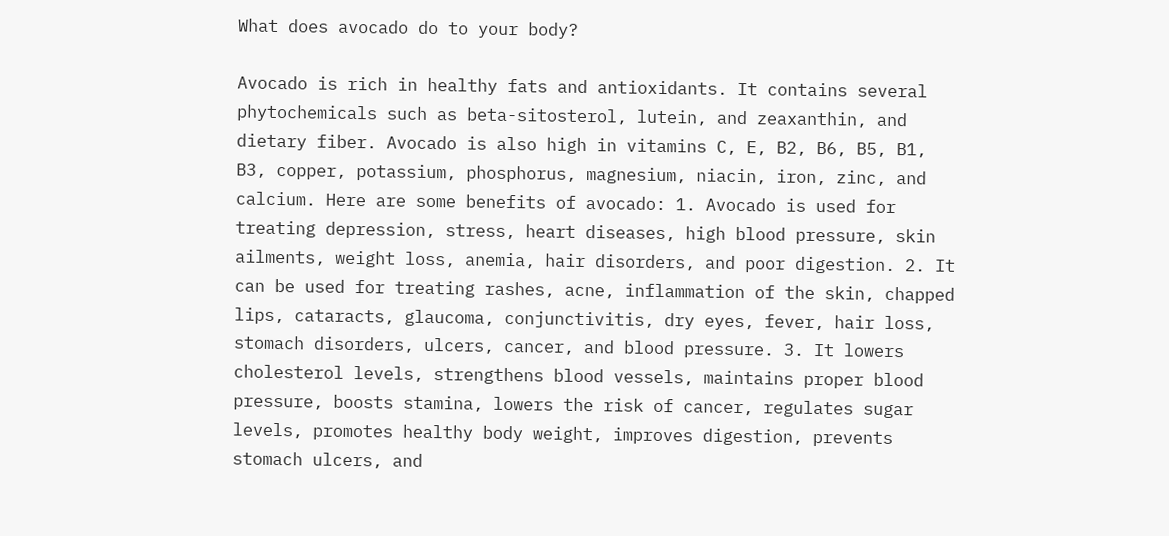What does avocado do to your body?

Avocado is rich in healthy fats and antioxidants. It contains several phytochemicals such as beta-sitosterol, lutein, and zeaxanthin, and dietary fiber. Avocado is also high in vitamins C, E, B2, B6, B5, B1, B3, copper, potassium, phosphorus, magnesium, niacin, iron, zinc, and calcium. Here are some benefits of avocado: 1. Avocado is used for treating depression, stress, heart diseases, high blood pressure, skin ailments, weight loss, anemia, hair disorders, and poor digestion. 2. It can be used for treating rashes, acne, inflammation of the skin, chapped lips, cataracts, glaucoma, conjunctivitis, dry eyes, fever, hair loss, stomach disorders, ulcers, cancer, and blood pressure. 3. It lowers cholesterol levels, strengthens blood vessels, maintains proper blood pressure, boosts stamina, lowers the risk of cancer, regulates sugar levels, promotes healthy body weight, improves digestion, prevents stomach ulcers, and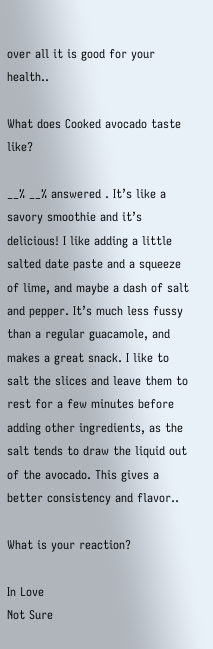over all it is good for your health..

What does Cooked avocado taste like?

__% __% answered . It’s like a savory smoothie and it’s delicious! I like adding a little salted date paste and a squeeze of lime, and maybe a dash of salt and pepper. It’s much less fussy than a regular guacamole, and makes a great snack. I like to salt the slices and leave them to rest for a few minutes before adding other ingredients, as the salt tends to draw the liquid out of the avocado. This gives a better consistency and flavor..

What is your reaction?

In Love
Not Sure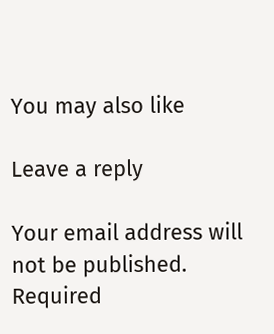You may also like

Leave a reply

Your email address will not be published. Required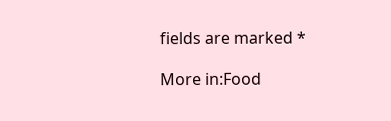fields are marked *

More in:Food